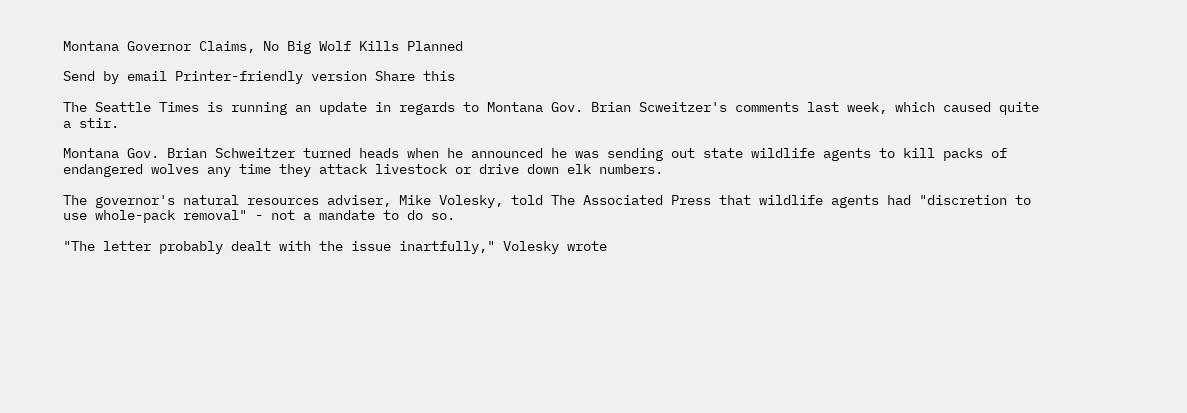Montana Governor Claims, No Big Wolf Kills Planned

Send by email Printer-friendly version Share this

The Seattle Times is running an update in regards to Montana Gov. Brian Scweitzer's comments last week, which caused quite a stir.

Montana Gov. Brian Schweitzer turned heads when he announced he was sending out state wildlife agents to kill packs of endangered wolves any time they attack livestock or drive down elk numbers.

The governor's natural resources adviser, Mike Volesky, told The Associated Press that wildlife agents had "discretion to use whole-pack removal" - not a mandate to do so.

"The letter probably dealt with the issue inartfully," Volesky wrote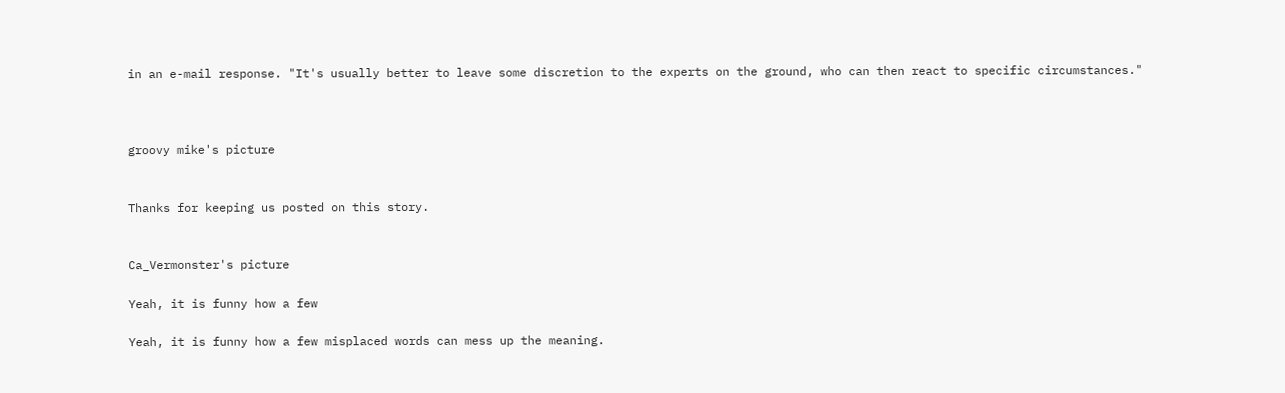in an e-mail response. "It's usually better to leave some discretion to the experts on the ground, who can then react to specific circumstances."



groovy mike's picture


Thanks for keeping us posted on this story.


Ca_Vermonster's picture

Yeah, it is funny how a few

Yeah, it is funny how a few misplaced words can mess up the meaning.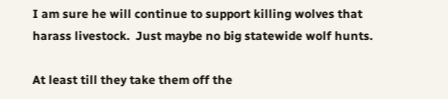I am sure he will continue to support killing wolves that harass livestock.  Just maybe no big statewide wolf hunts.

At least till they take them off the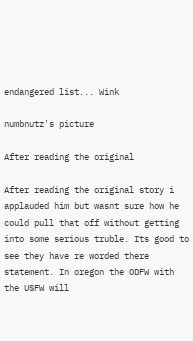endangered list... Wink

numbnutz's picture

After reading the original

After reading the original story i applauded him but wasnt sure how he could pull that off without getting into some serious truble. Its good to see they have re worded there statement. In oregon the ODFW with the USFW will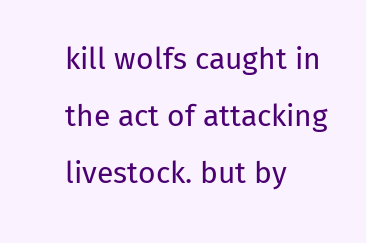kill wolfs caught in the act of attacking livestock. but by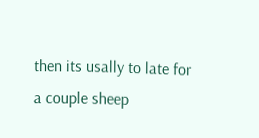then its usally to late for a couple sheep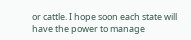or cattle. I hope soon each state will have the power to manage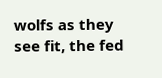wolfs as they see fit, the fed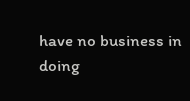have no business in doing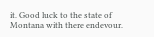it. Good luck to the state of Montana with there endevour.